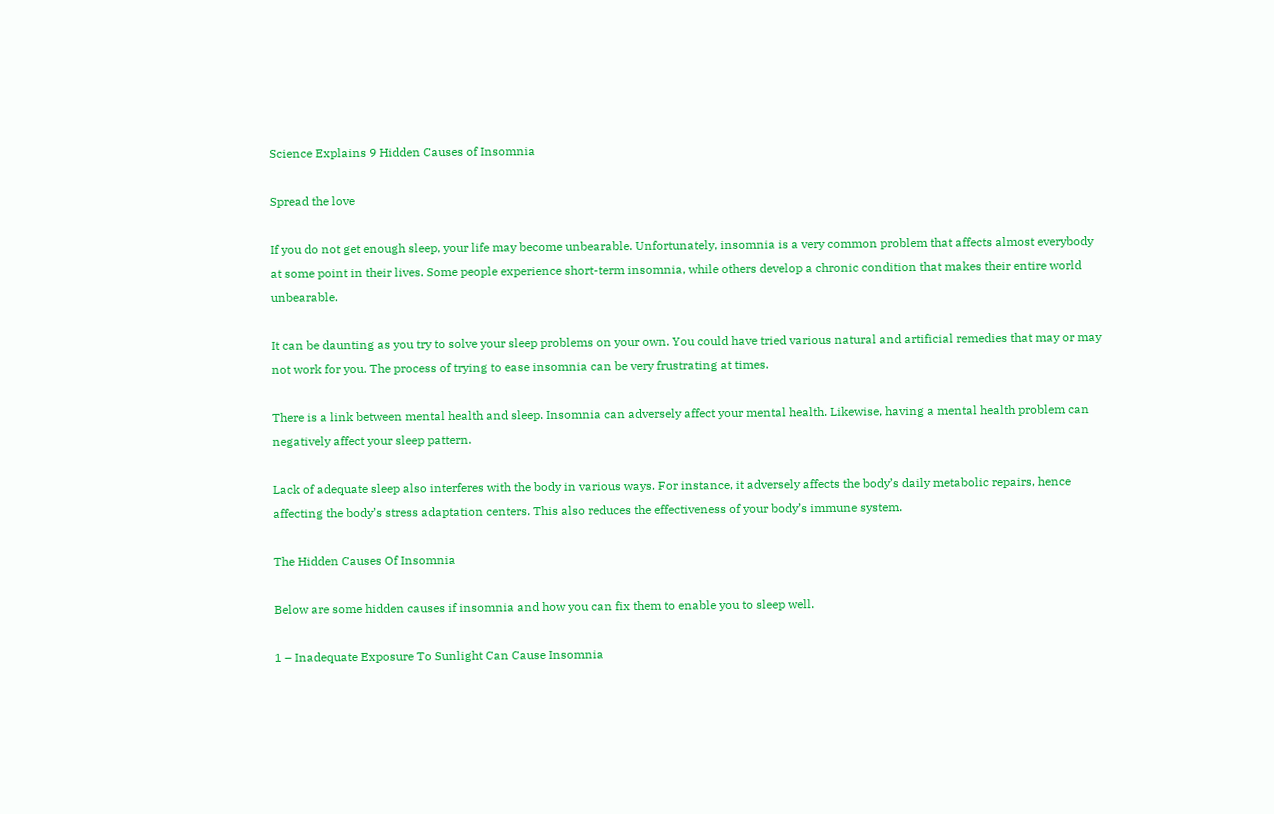Science Explains 9 Hidden Causes of Insomnia

Spread the love

If you do not get enough sleep, your life may become unbearable. Unfortunately, insomnia is a very common problem that affects almost everybody at some point in their lives. Some people experience short-term insomnia, while others develop a chronic condition that makes their entire world unbearable.

It can be daunting as you try to solve your sleep problems on your own. You could have tried various natural and artificial remedies that may or may not work for you. The process of trying to ease insomnia can be very frustrating at times.

There is a link between mental health and sleep. Insomnia can adversely affect your mental health. Likewise, having a mental health problem can negatively affect your sleep pattern.

Lack of adequate sleep also interferes with the body in various ways. For instance, it adversely affects the body’s daily metabolic repairs, hence affecting the body’s stress adaptation centers. This also reduces the effectiveness of your body’s immune system.

The Hidden Causes Of Insomnia

Below are some hidden causes if insomnia and how you can fix them to enable you to sleep well.

1 – Inadequate Exposure To Sunlight Can Cause Insomnia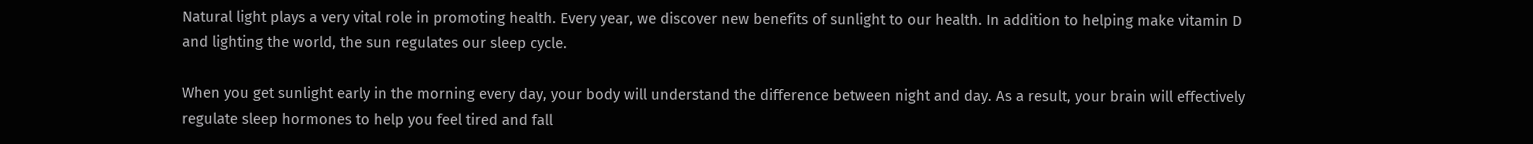Natural light plays a very vital role in promoting health. Every year, we discover new benefits of sunlight to our health. In addition to helping make vitamin D and lighting the world, the sun regulates our sleep cycle.

When you get sunlight early in the morning every day, your body will understand the difference between night and day. As a result, your brain will effectively regulate sleep hormones to help you feel tired and fall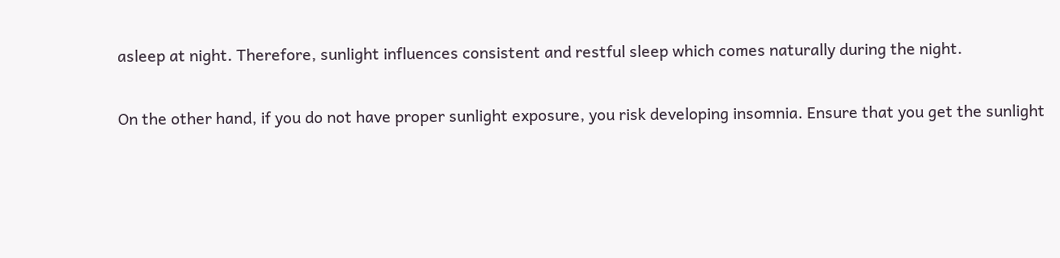asleep at night. Therefore, sunlight influences consistent and restful sleep which comes naturally during the night.

On the other hand, if you do not have proper sunlight exposure, you risk developing insomnia. Ensure that you get the sunlight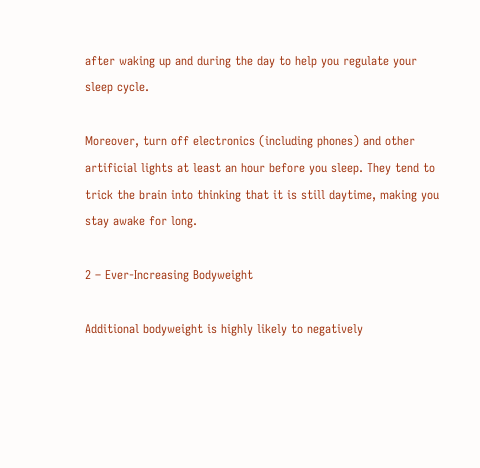after waking up and during the day to help you regulate your sleep cycle.

Moreover, turn off electronics (including phones) and other artificial lights at least an hour before you sleep. They tend to trick the brain into thinking that it is still daytime, making you stay awake for long.

2 – Ever-Increasing Bodyweight

Additional bodyweight is highly likely to negatively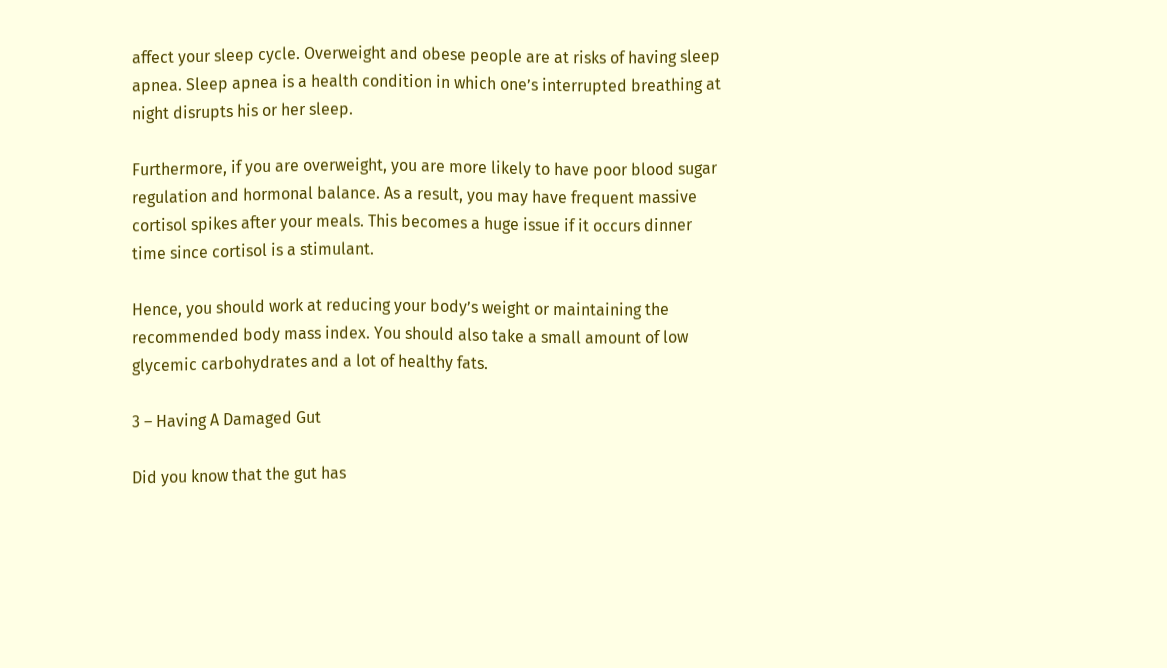affect your sleep cycle. Overweight and obese people are at risks of having sleep apnea. Sleep apnea is a health condition in which one’s interrupted breathing at night disrupts his or her sleep.

Furthermore, if you are overweight, you are more likely to have poor blood sugar regulation and hormonal balance. As a result, you may have frequent massive cortisol spikes after your meals. This becomes a huge issue if it occurs dinner time since cortisol is a stimulant.

Hence, you should work at reducing your body’s weight or maintaining the recommended body mass index. You should also take a small amount of low glycemic carbohydrates and a lot of healthy fats.

3 – Having A Damaged Gut

Did you know that the gut has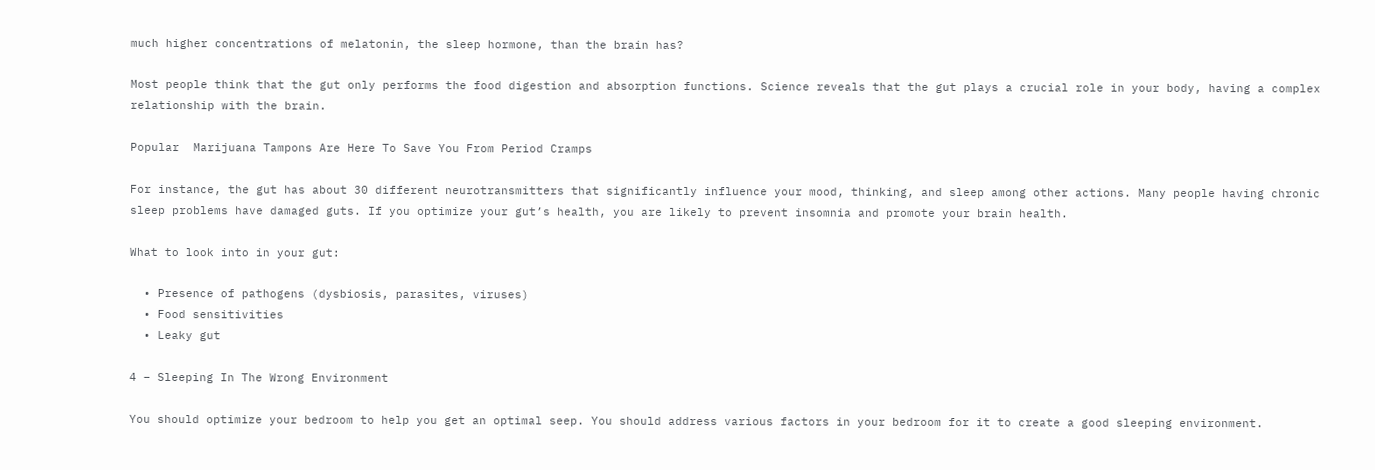much higher concentrations of melatonin, the sleep hormone, than the brain has?

Most people think that the gut only performs the food digestion and absorption functions. Science reveals that the gut plays a crucial role in your body, having a complex relationship with the brain.

Popular  Marijuana Tampons Are Here To Save You From Period Cramps

For instance, the gut has about 30 different neurotransmitters that significantly influence your mood, thinking, and sleep among other actions. Many people having chronic sleep problems have damaged guts. If you optimize your gut’s health, you are likely to prevent insomnia and promote your brain health.

What to look into in your gut:

  • Presence of pathogens (dysbiosis, parasites, viruses)
  • Food sensitivities
  • Leaky gut

4 – Sleeping In The Wrong Environment

You should optimize your bedroom to help you get an optimal seep. You should address various factors in your bedroom for it to create a good sleeping environment.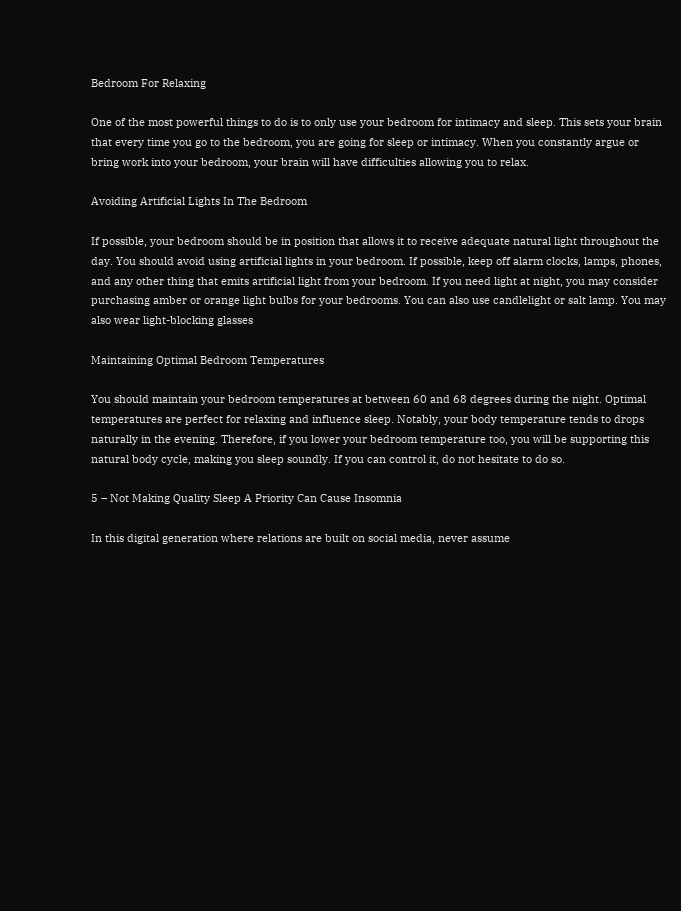Bedroom For Relaxing

One of the most powerful things to do is to only use your bedroom for intimacy and sleep. This sets your brain that every time you go to the bedroom, you are going for sleep or intimacy. When you constantly argue or bring work into your bedroom, your brain will have difficulties allowing you to relax.

Avoiding Artificial Lights In The Bedroom

If possible, your bedroom should be in position that allows it to receive adequate natural light throughout the day. You should avoid using artificial lights in your bedroom. If possible, keep off alarm clocks, lamps, phones, and any other thing that emits artificial light from your bedroom. If you need light at night, you may consider purchasing amber or orange light bulbs for your bedrooms. You can also use candlelight or salt lamp. You may also wear light-blocking glasses

Maintaining Optimal Bedroom Temperatures

You should maintain your bedroom temperatures at between 60 and 68 degrees during the night. Optimal temperatures are perfect for relaxing and influence sleep. Notably, your body temperature tends to drops naturally in the evening. Therefore, if you lower your bedroom temperature too, you will be supporting this natural body cycle, making you sleep soundly. If you can control it, do not hesitate to do so.

5 – Not Making Quality Sleep A Priority Can Cause Insomnia

In this digital generation where relations are built on social media, never assume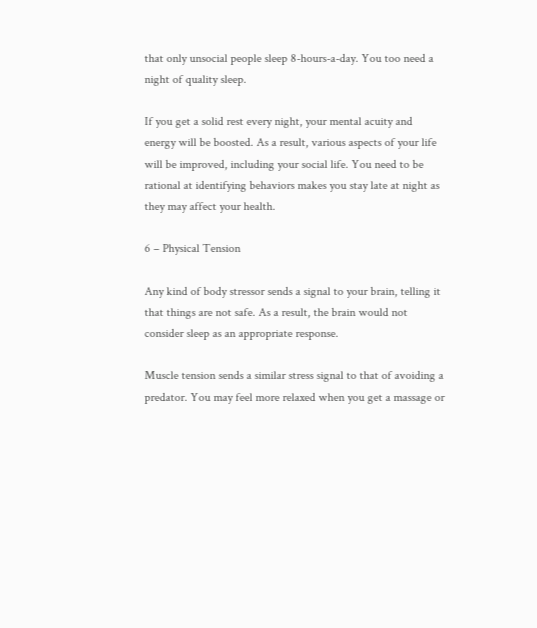that only unsocial people sleep 8-hours-a-day. You too need a night of quality sleep.

If you get a solid rest every night, your mental acuity and energy will be boosted. As a result, various aspects of your life will be improved, including your social life. You need to be rational at identifying behaviors makes you stay late at night as they may affect your health.

6 – Physical Tension

Any kind of body stressor sends a signal to your brain, telling it that things are not safe. As a result, the brain would not consider sleep as an appropriate response.

Muscle tension sends a similar stress signal to that of avoiding a predator. You may feel more relaxed when you get a massage or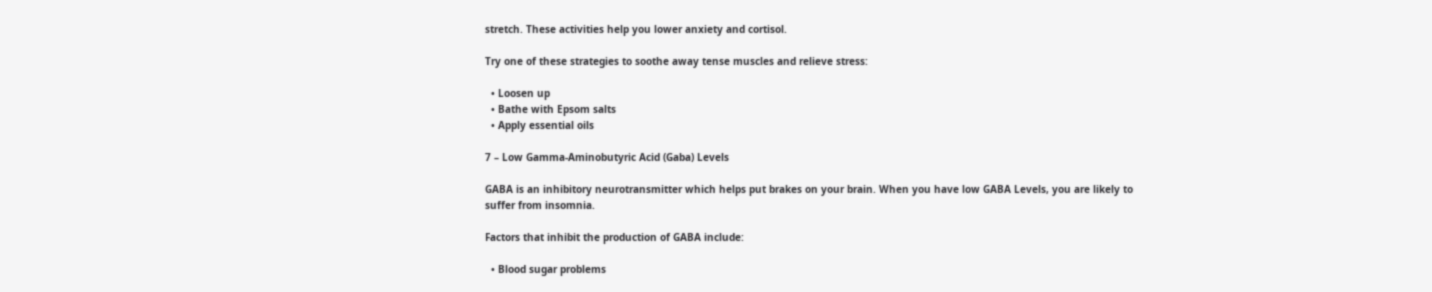stretch. These activities help you lower anxiety and cortisol.

Try one of these strategies to soothe away tense muscles and relieve stress:

  • Loosen up
  • Bathe with Epsom salts
  • Apply essential oils

7 – Low Gamma-Aminobutyric Acid (Gaba) Levels

GABA is an inhibitory neurotransmitter which helps put brakes on your brain. When you have low GABA Levels, you are likely to suffer from insomnia.

Factors that inhibit the production of GABA include:

  • Blood sugar problems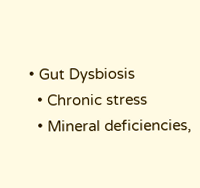• Gut Dysbiosis
  • Chronic stress
  • Mineral deficiencies,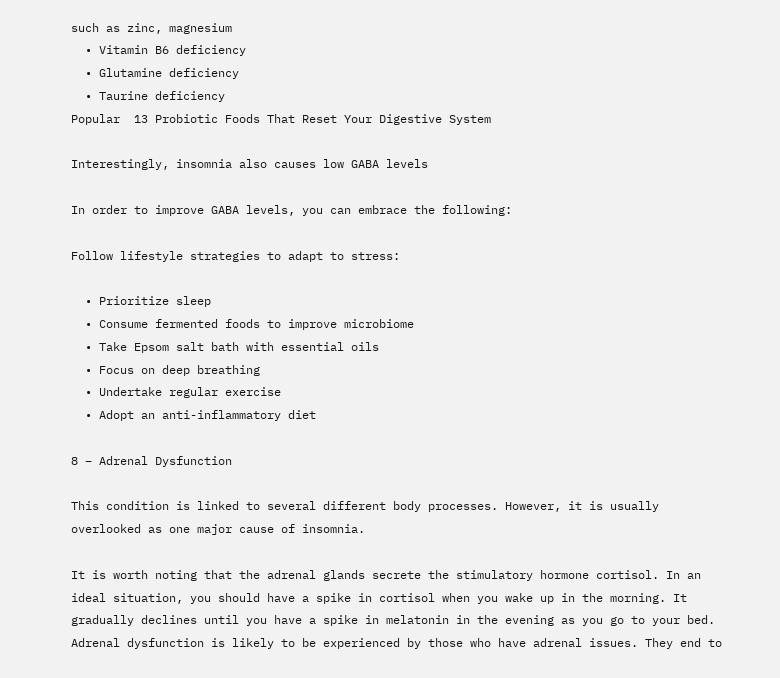such as zinc, magnesium
  • Vitamin B6 deficiency
  • Glutamine deficiency
  • Taurine deficiency
Popular  13 Probiotic Foods That Reset Your Digestive System

Interestingly, insomnia also causes low GABA levels

In order to improve GABA levels, you can embrace the following:

Follow lifestyle strategies to adapt to stress:

  • Prioritize sleep
  • Consume fermented foods to improve microbiome
  • Take Epsom salt bath with essential oils
  • Focus on deep breathing
  • Undertake regular exercise
  • Adopt an anti-inflammatory diet

8 – Adrenal Dysfunction

This condition is linked to several different body processes. However, it is usually overlooked as one major cause of insomnia.

It is worth noting that the adrenal glands secrete the stimulatory hormone cortisol. In an ideal situation, you should have a spike in cortisol when you wake up in the morning. It gradually declines until you have a spike in melatonin in the evening as you go to your bed. Adrenal dysfunction is likely to be experienced by those who have adrenal issues. They end to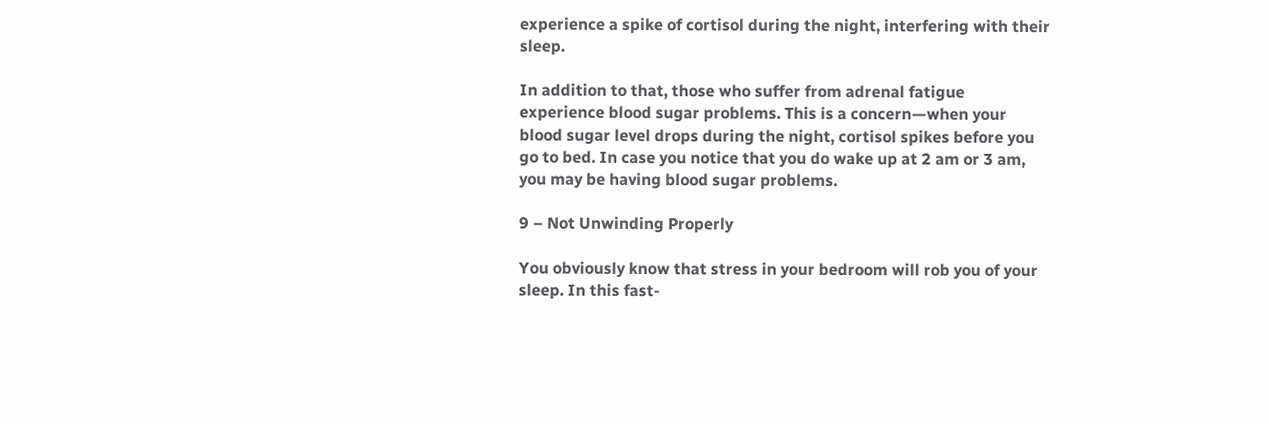experience a spike of cortisol during the night, interfering with their sleep.

In addition to that, those who suffer from adrenal fatigue experience blood sugar problems. This is a concern—when your blood sugar level drops during the night, cortisol spikes before you go to bed. In case you notice that you do wake up at 2 am or 3 am, you may be having blood sugar problems.

9 – Not Unwinding Properly

You obviously know that stress in your bedroom will rob you of your sleep. In this fast-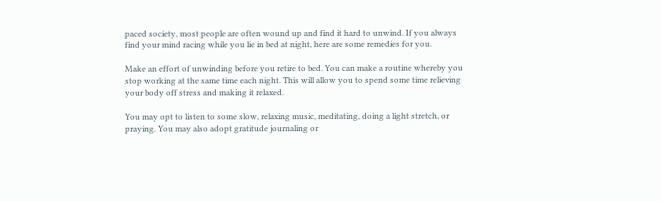paced society, most people are often wound up and find it hard to unwind. If you always find your mind racing while you lie in bed at night, here are some remedies for you.

Make an effort of unwinding before you retire to bed. You can make a routine whereby you stop working at the same time each night. This will allow you to spend some time relieving your body off stress and making it relaxed.

You may opt to listen to some slow, relaxing music, meditating, doing a light stretch, or praying. You may also adopt gratitude journaling or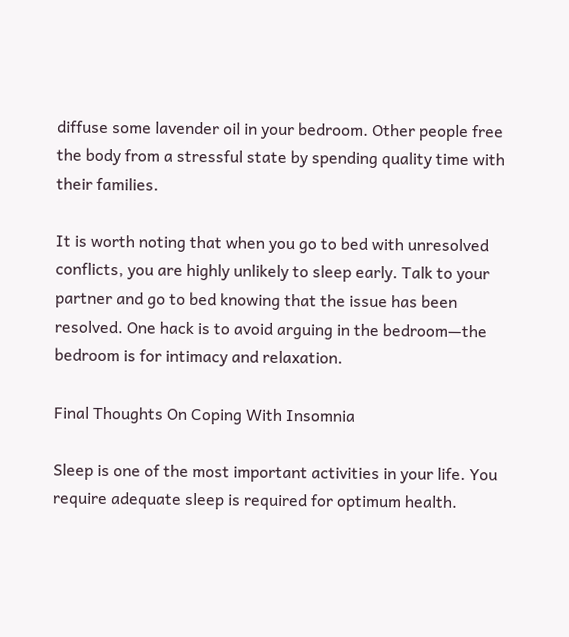diffuse some lavender oil in your bedroom. Other people free the body from a stressful state by spending quality time with their families.

It is worth noting that when you go to bed with unresolved conflicts, you are highly unlikely to sleep early. Talk to your partner and go to bed knowing that the issue has been resolved. One hack is to avoid arguing in the bedroom—the bedroom is for intimacy and relaxation.

Final Thoughts On Coping With Insomnia

Sleep is one of the most important activities in your life. You require adequate sleep is required for optimum health.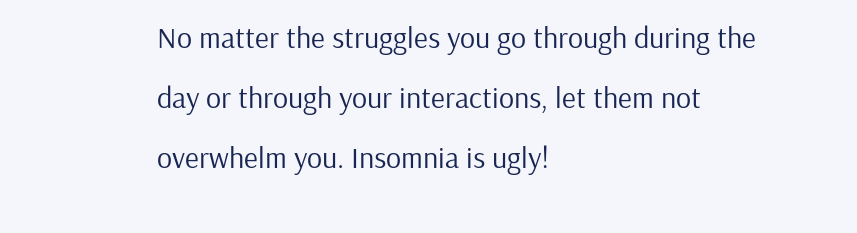No matter the struggles you go through during the day or through your interactions, let them not overwhelm you. Insomnia is ugly!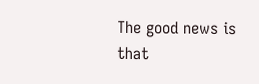The good news is that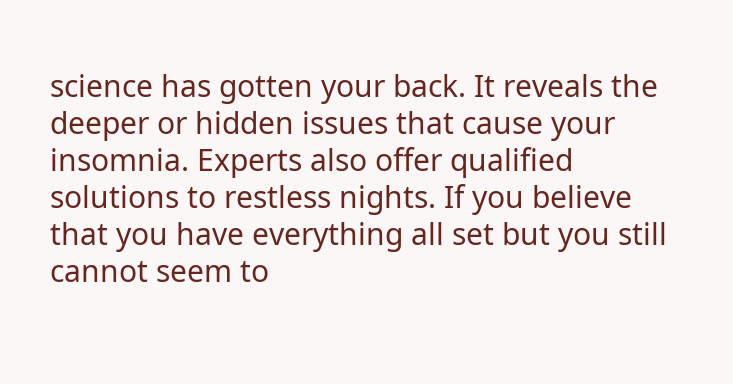science has gotten your back. It reveals the deeper or hidden issues that cause your insomnia. Experts also offer qualified solutions to restless nights. If you believe that you have everything all set but you still cannot seem to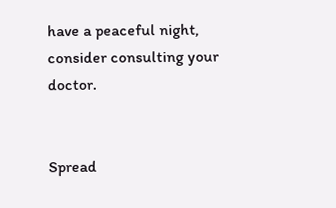have a peaceful night, consider consulting your doctor.


Spread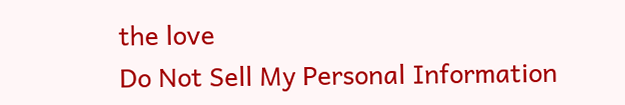the love
Do Not Sell My Personal Information